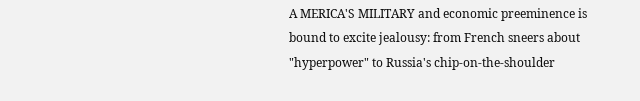A MERICA'S MILITARY and economic preeminence is bound to excite jealousy: from French sneers about "hyperpower" to Russia's chip-on-the-shoulder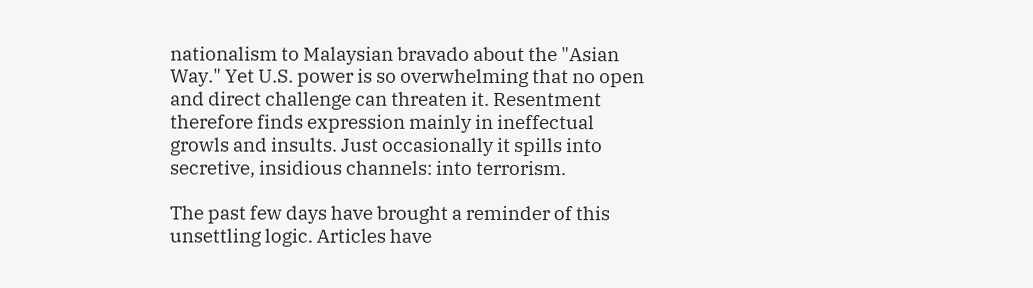nationalism to Malaysian bravado about the "Asian Way." Yet U.S. power is so overwhelming that no open and direct challenge can threaten it. Resentment therefore finds expression mainly in ineffectual growls and insults. Just occasionally it spills into secretive, insidious channels: into terrorism.

The past few days have brought a reminder of this unsettling logic. Articles have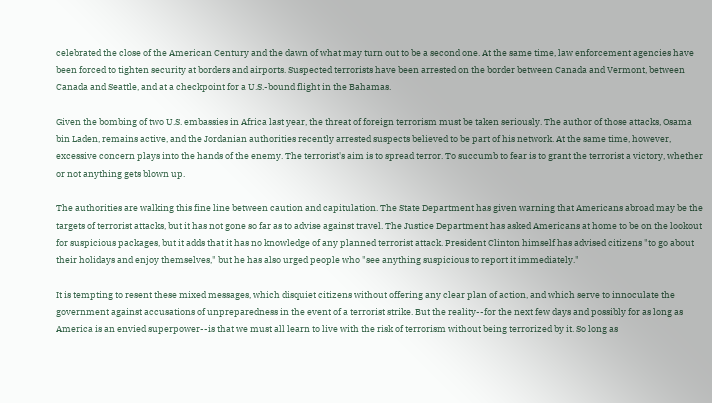celebrated the close of the American Century and the dawn of what may turn out to be a second one. At the same time, law enforcement agencies have been forced to tighten security at borders and airports. Suspected terrorists have been arrested on the border between Canada and Vermont, between Canada and Seattle, and at a checkpoint for a U.S.-bound flight in the Bahamas.

Given the bombing of two U.S. embassies in Africa last year, the threat of foreign terrorism must be taken seriously. The author of those attacks, Osama bin Laden, remains active, and the Jordanian authorities recently arrested suspects believed to be part of his network. At the same time, however, excessive concern plays into the hands of the enemy. The terrorist's aim is to spread terror. To succumb to fear is to grant the terrorist a victory, whether or not anything gets blown up.

The authorities are walking this fine line between caution and capitulation. The State Department has given warning that Americans abroad may be the targets of terrorist attacks, but it has not gone so far as to advise against travel. The Justice Department has asked Americans at home to be on the lookout for suspicious packages, but it adds that it has no knowledge of any planned terrorist attack. President Clinton himself has advised citizens "to go about their holidays and enjoy themselves," but he has also urged people who "see anything suspicious to report it immediately."

It is tempting to resent these mixed messages, which disquiet citizens without offering any clear plan of action, and which serve to innoculate the government against accusations of unpreparedness in the event of a terrorist strike. But the reality--for the next few days and possibly for as long as America is an envied superpower--is that we must all learn to live with the risk of terrorism without being terrorized by it. So long as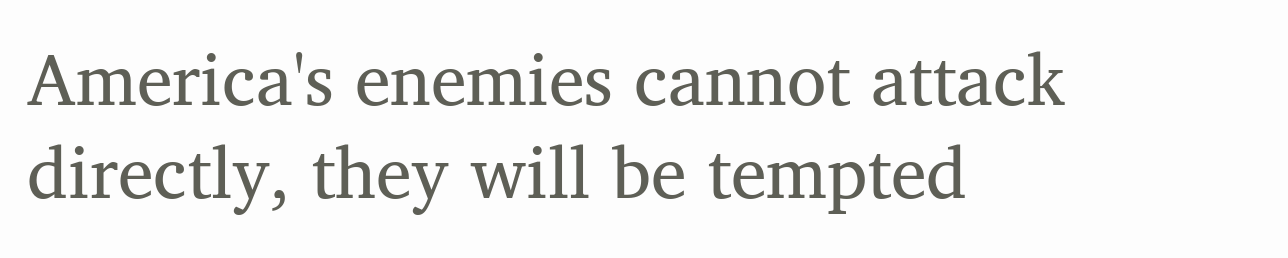America's enemies cannot attack directly, they will be tempted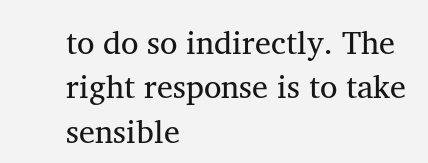to do so indirectly. The right response is to take sensible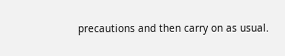precautions and then carry on as usual.